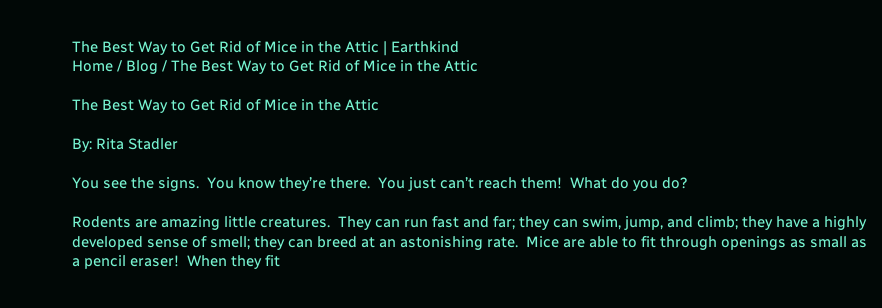The Best Way to Get Rid of Mice in the Attic | Earthkind
Home / Blog / The Best Way to Get Rid of Mice in the Attic

The Best Way to Get Rid of Mice in the Attic

By: Rita Stadler

You see the signs.  You know they’re there.  You just can’t reach them!  What do you do?

Rodents are amazing little creatures.  They can run fast and far; they can swim, jump, and climb; they have a highly developed sense of smell; they can breed at an astonishing rate.  Mice are able to fit through openings as small as a pencil eraser!  When they fit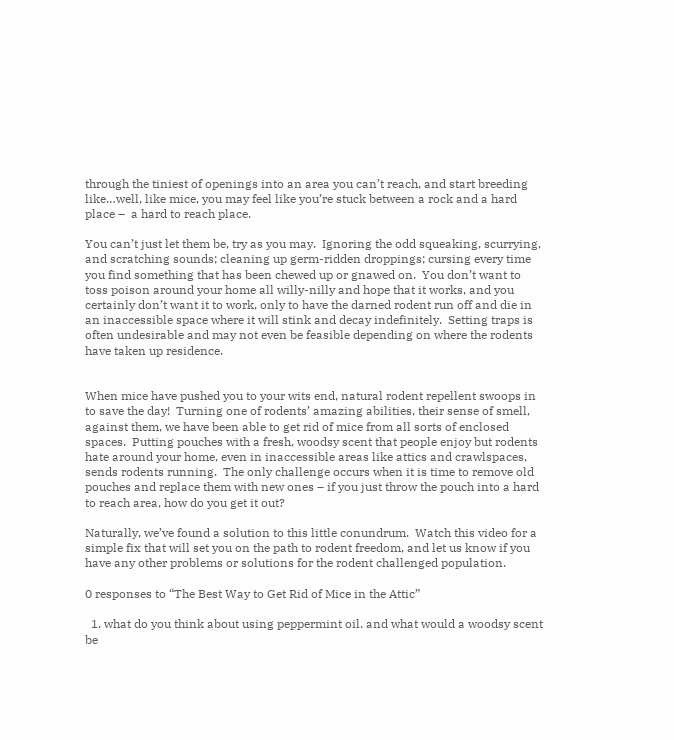through the tiniest of openings into an area you can’t reach, and start breeding like…well, like mice, you may feel like you’re stuck between a rock and a hard place –  a hard to reach place.

You can’t just let them be, try as you may.  Ignoring the odd squeaking, scurrying, and scratching sounds; cleaning up germ-ridden droppings; cursing every time you find something that has been chewed up or gnawed on.  You don’t want to toss poison around your home all willy-nilly and hope that it works, and you certainly don’t want it to work, only to have the darned rodent run off and die in an inaccessible space where it will stink and decay indefinitely.  Setting traps is often undesirable and may not even be feasible depending on where the rodents have taken up residence.


When mice have pushed you to your wits end, natural rodent repellent swoops in to save the day!  Turning one of rodents’ amazing abilities, their sense of smell, against them, we have been able to get rid of mice from all sorts of enclosed spaces.  Putting pouches with a fresh, woodsy scent that people enjoy but rodents hate around your home, even in inaccessible areas like attics and crawlspaces, sends rodents running.  The only challenge occurs when it is time to remove old pouches and replace them with new ones – if you just throw the pouch into a hard to reach area, how do you get it out?

Naturally, we’ve found a solution to this little conundrum.  Watch this video for a simple fix that will set you on the path to rodent freedom, and let us know if you have any other problems or solutions for the rodent challenged population.

0 responses to “The Best Way to Get Rid of Mice in the Attic”

  1. what do you think about using peppermint oil. and what would a woodsy scent be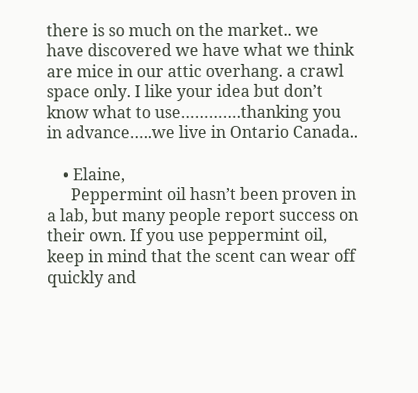there is so much on the market.. we have discovered we have what we think are mice in our attic overhang. a crawl space only. I like your idea but don’t know what to use………….thanking you in advance…..we live in Ontario Canada..

    • Elaine,
      Peppermint oil hasn’t been proven in a lab, but many people report success on their own. If you use peppermint oil, keep in mind that the scent can wear off quickly and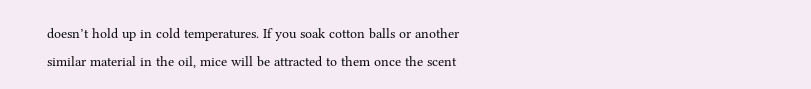doesn’t hold up in cold temperatures. If you soak cotton balls or another similar material in the oil, mice will be attracted to them once the scent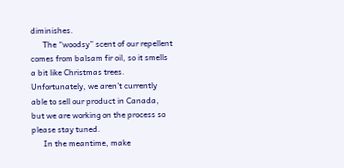diminishes.
      The “woodsy” scent of our repellent comes from balsam fir oil, so it smells a bit like Christmas trees. Unfortunately, we aren’t currently able to sell our product in Canada, but we are working on the process so please stay tuned.
      In the meantime, make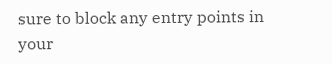sure to block any entry points in your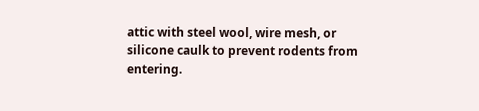attic with steel wool, wire mesh, or silicone caulk to prevent rodents from entering.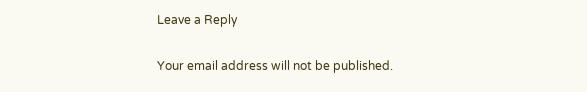Leave a Reply

Your email address will not be published.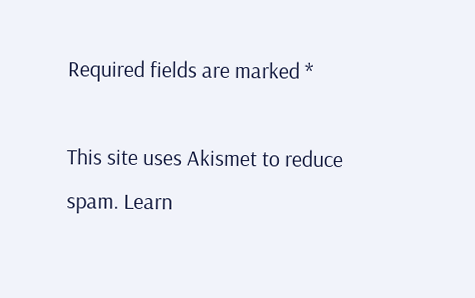Required fields are marked *

This site uses Akismet to reduce spam. Learn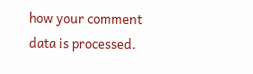how your comment data is processed.